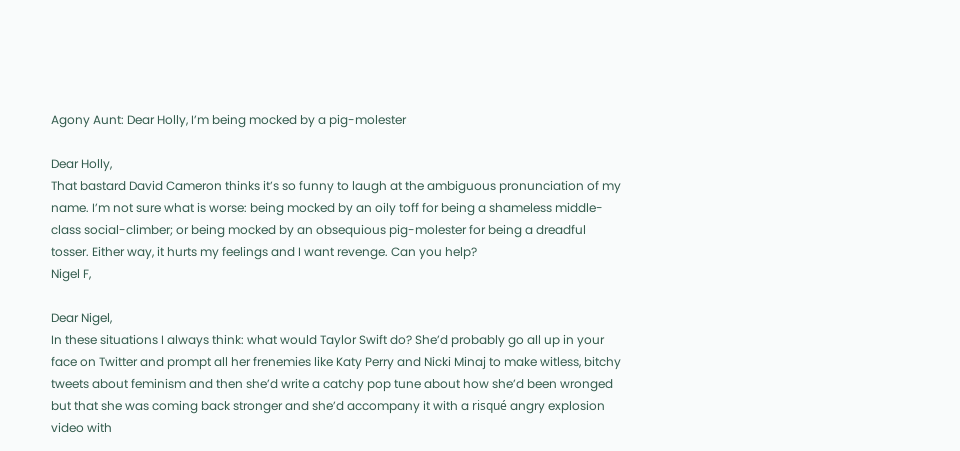Agony Aunt: Dear Holly, I’m being mocked by a pig-molester

Dear Holly,
That bastard David Cameron thinks it’s so funny to laugh at the ambiguous pronunciation of my name. I’m not sure what is worse: being mocked by an oily toff for being a shameless middle-class social-climber; or being mocked by an obsequious pig-molester for being a dreadful tosser. Either way, it hurts my feelings and I want revenge. Can you help?
Nigel F,

Dear Nigel,
In these situations I always think: what would Taylor Swift do? She’d probably go all up in your face on Twitter and prompt all her frenemies like Katy Perry and Nicki Minaj to make witless, bitchy tweets about feminism and then she’d write a catchy pop tune about how she’d been wronged but that she was coming back stronger and she’d accompany it with a risqué angry explosion video with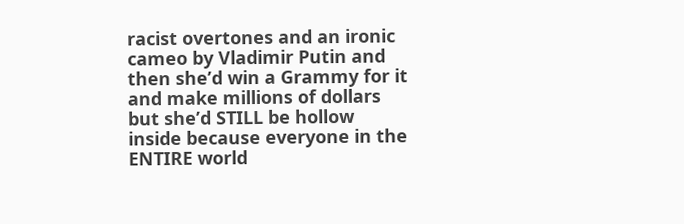racist overtones and an ironic cameo by Vladimir Putin and then she’d win a Grammy for it and make millions of dollars but she’d STILL be hollow inside because everyone in the ENTIRE world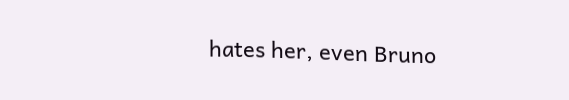hates her, even Bruno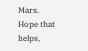Mars.
Hope that helps,